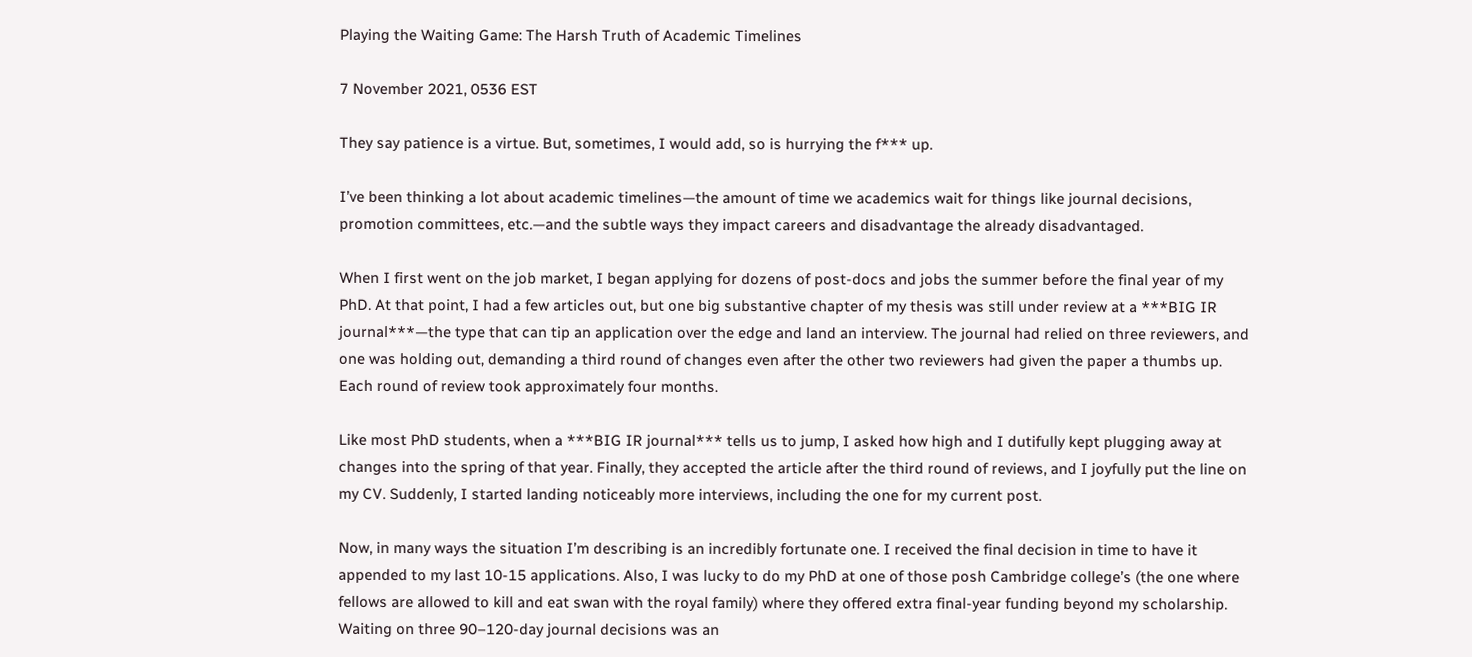Playing the Waiting Game: The Harsh Truth of Academic Timelines

7 November 2021, 0536 EST

They say patience is a virtue. But, sometimes, I would add, so is hurrying the f*** up.

I’ve been thinking a lot about academic timelines—the amount of time we academics wait for things like journal decisions, promotion committees, etc.—and the subtle ways they impact careers and disadvantage the already disadvantaged.

When I first went on the job market, I began applying for dozens of post-docs and jobs the summer before the final year of my PhD. At that point, I had a few articles out, but one big substantive chapter of my thesis was still under review at a ***BIG IR journal***—the type that can tip an application over the edge and land an interview. The journal had relied on three reviewers, and one was holding out, demanding a third round of changes even after the other two reviewers had given the paper a thumbs up. Each round of review took approximately four months.

Like most PhD students, when a ***BIG IR journal*** tells us to jump, I asked how high and I dutifully kept plugging away at changes into the spring of that year. Finally, they accepted the article after the third round of reviews, and I joyfully put the line on my CV. Suddenly, I started landing noticeably more interviews, including the one for my current post.

Now, in many ways the situation I’m describing is an incredibly fortunate one. I received the final decision in time to have it appended to my last 10-15 applications. Also, I was lucky to do my PhD at one of those posh Cambridge college’s (the one where fellows are allowed to kill and eat swan with the royal family) where they offered extra final-year funding beyond my scholarship. Waiting on three 90–120-day journal decisions was an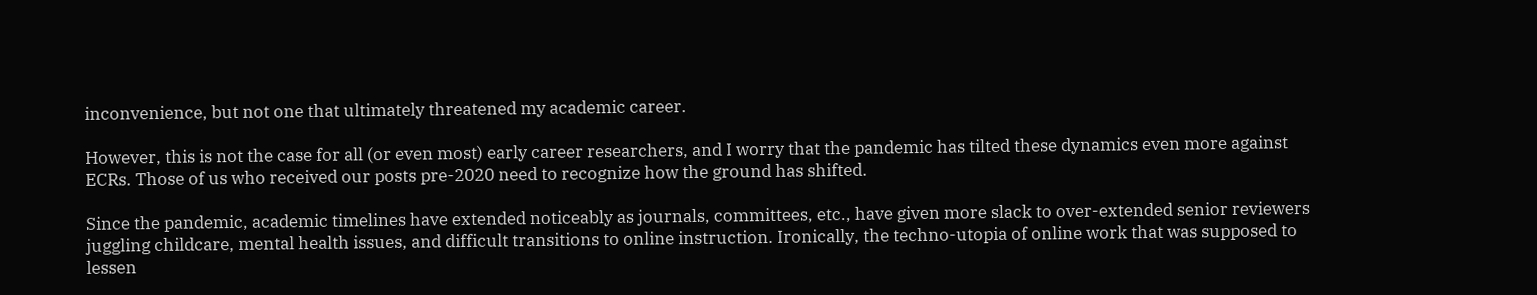inconvenience, but not one that ultimately threatened my academic career.

However, this is not the case for all (or even most) early career researchers, and I worry that the pandemic has tilted these dynamics even more against ECRs. Those of us who received our posts pre-2020 need to recognize how the ground has shifted.

Since the pandemic, academic timelines have extended noticeably as journals, committees, etc., have given more slack to over-extended senior reviewers juggling childcare, mental health issues, and difficult transitions to online instruction. Ironically, the techno-utopia of online work that was supposed to lessen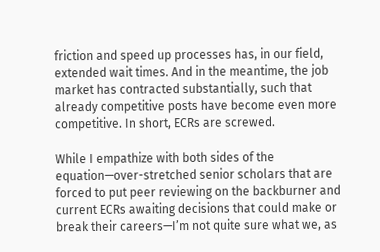friction and speed up processes has, in our field, extended wait times. And in the meantime, the job market has contracted substantially, such that already competitive posts have become even more competitive. In short, ECRs are screwed.

While I empathize with both sides of the equation—over-stretched senior scholars that are forced to put peer reviewing on the backburner and current ECRs awaiting decisions that could make or break their careers—I’m not quite sure what we, as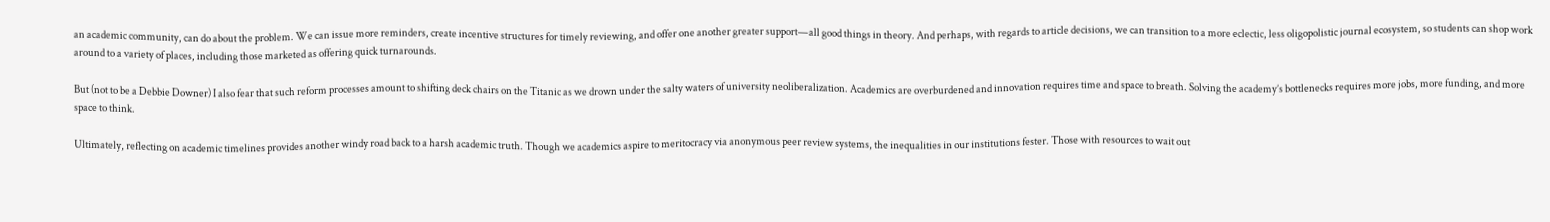an academic community, can do about the problem. We can issue more reminders, create incentive structures for timely reviewing, and offer one another greater support—all good things in theory. And perhaps, with regards to article decisions, we can transition to a more eclectic, less oligopolistic journal ecosystem, so students can shop work around to a variety of places, including those marketed as offering quick turnarounds.

But (not to be a Debbie Downer) I also fear that such reform processes amount to shifting deck chairs on the Titanic as we drown under the salty waters of university neoliberalization. Academics are overburdened and innovation requires time and space to breath. Solving the academy’s bottlenecks requires more jobs, more funding, and more space to think.

Ultimately, reflecting on academic timelines provides another windy road back to a harsh academic truth. Though we academics aspire to meritocracy via anonymous peer review systems, the inequalities in our institutions fester. Those with resources to wait out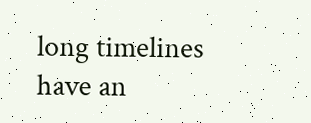long timelines have an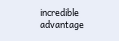incredible advantage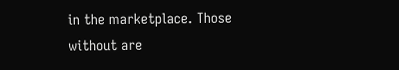in the marketplace. Those without are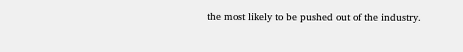the most likely to be pushed out of the industry.